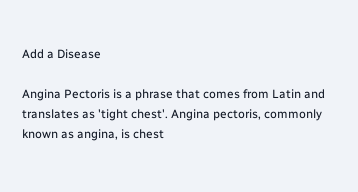Add a Disease

Angina Pectoris is a phrase that comes from Latin and translates as 'tight chest'. Angina pectoris, commonly known as angina, is chest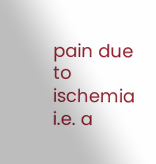pain due to ischemia i.e. a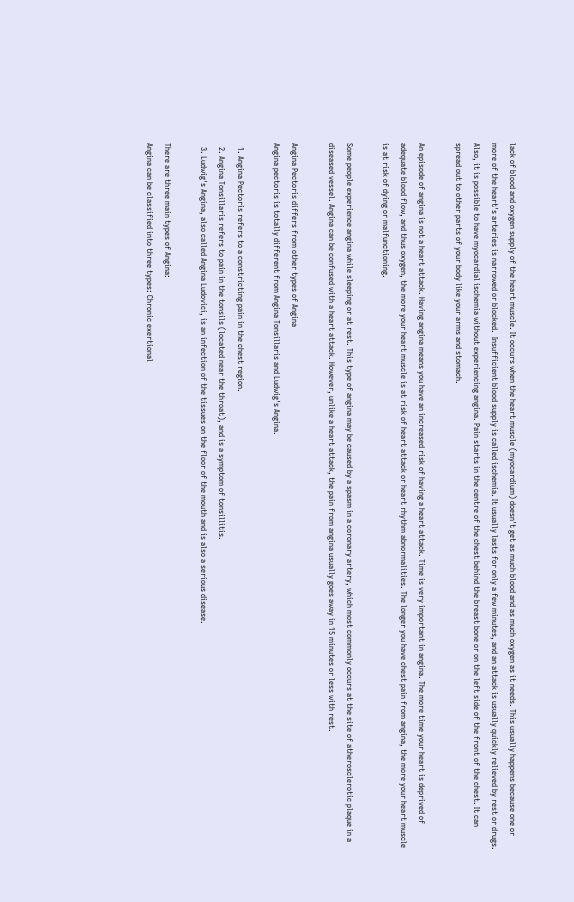lack of blood and oxygen supply of the heart muscle. It occurs when the heart muscle (myocardium) doesn't get as much blood and as much oxygen as it needs. This usually happens because one or more of the heart's arteries is narrowed or blocked.  Insufficient blood supply is called ischemia. It usually lasts for only a few minutes, and an attack is usually quickly relieved by rest or drugs. Also, it is possible to have myocardial ischemia without experiencing angina. Pain starts in the centre of the chest behind the breast bone or on the left side of the front of the chest. It can spread out to other parts of your body like your arms and stomach.

An episode of angina is not a heart attack. Having angina means you have an increased risk of having a heart attack. Time is very important in angina. The more time your heart is deprived of adequate blood flow, and thus oxygen, the more your heart muscle is at risk of heart attack or heart rhythm abnormalities. The longer you have chest pain from angina, the more your heart muscle is at risk of dying or malfunctioning.

Some people experience angina while sleeping or at rest. This type of angina may be caused by a spasm in a coronary artery, which most commonly occurs at the site of atherosclerotic plaque in a diseased vessel. Angina can be confused with a heart attack. However, unlike a heart attack, the pain from angina usually goes away in 15 minutes or less with rest.

Angina Pectoris differs from other types of Angina
Angina pectoris is totally different from Angina Tonsillaris and Ludwig's Angina.

  1. Angina Pectoris refers to a constricting pain in the chest region.
  2. Angina Tonsillaris refers to pain in the tonsils (located near the throat), and is a symptom of tonsillitis.
  3. Ludwig's Angina, also called Angina Ludovici, is an infection of the tissues on the floor of the mouth and is also a serious disease.

There are three main types of Angina:
Angina can be classified into three types: Chronic exertional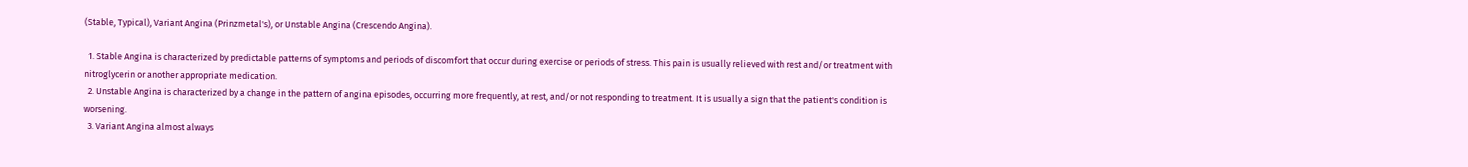(Stable, Typical), Variant Angina (Prinzmetal's), or Unstable Angina (Crescendo Angina).

  1. Stable Angina is characterized by predictable patterns of symptoms and periods of discomfort that occur during exercise or periods of stress. This pain is usually relieved with rest and/or treatment with nitroglycerin or another appropriate medication.
  2. Unstable Angina is characterized by a change in the pattern of angina episodes, occurring more frequently, at rest, and/or not responding to treatment. It is usually a sign that the patient's condition is worsening.
  3. Variant Angina almost always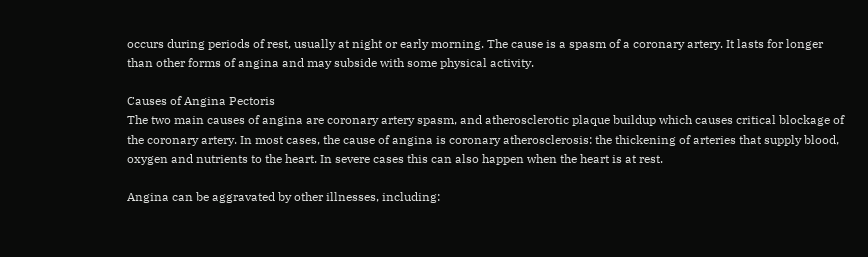occurs during periods of rest, usually at night or early morning. The cause is a spasm of a coronary artery. It lasts for longer than other forms of angina and may subside with some physical activity.

Causes of Angina Pectoris
The two main causes of angina are coronary artery spasm, and atherosclerotic plaque buildup which causes critical blockage of the coronary artery. In most cases, the cause of angina is coronary atherosclerosis: the thickening of arteries that supply blood, oxygen and nutrients to the heart. In severe cases this can also happen when the heart is at rest.

Angina can be aggravated by other illnesses, including: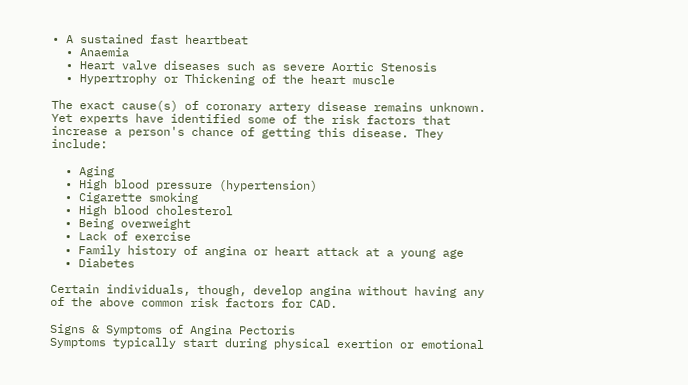• A sustained fast heartbeat
  • Anaemia
  • Heart valve diseases such as severe Aortic Stenosis
  • Hypertrophy or Thickening of the heart muscle

The exact cause(s) of coronary artery disease remains unknown. Yet experts have identified some of the risk factors that increase a person's chance of getting this disease. They include:

  • Aging
  • High blood pressure (hypertension)
  • Cigarette smoking
  • High blood cholesterol
  • Being overweight
  • Lack of exercise
  • Family history of angina or heart attack at a young age
  • Diabetes

Certain individuals, though, develop angina without having any of the above common risk factors for CAD.

Signs & Symptoms of Angina Pectoris
Symptoms typically start during physical exertion or emotional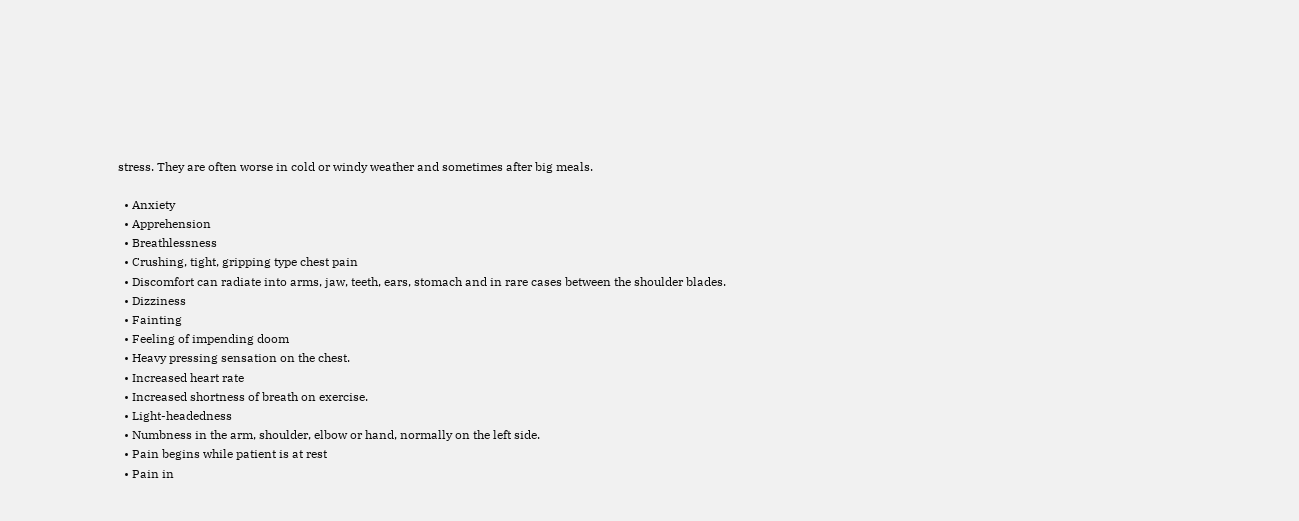stress. They are often worse in cold or windy weather and sometimes after big meals.

  • Anxiety
  • Apprehension
  • Breathlessness
  • Crushing, tight, gripping type chest pain
  • Discomfort can radiate into arms, jaw, teeth, ears, stomach and in rare cases between the shoulder blades.
  • Dizziness
  • Fainting
  • Feeling of impending doom
  • Heavy pressing sensation on the chest.
  • Increased heart rate
  • Increased shortness of breath on exercise.
  • Light-headedness
  • Numbness in the arm, shoulder, elbow or hand, normally on the left side.
  • Pain begins while patient is at rest
  • Pain in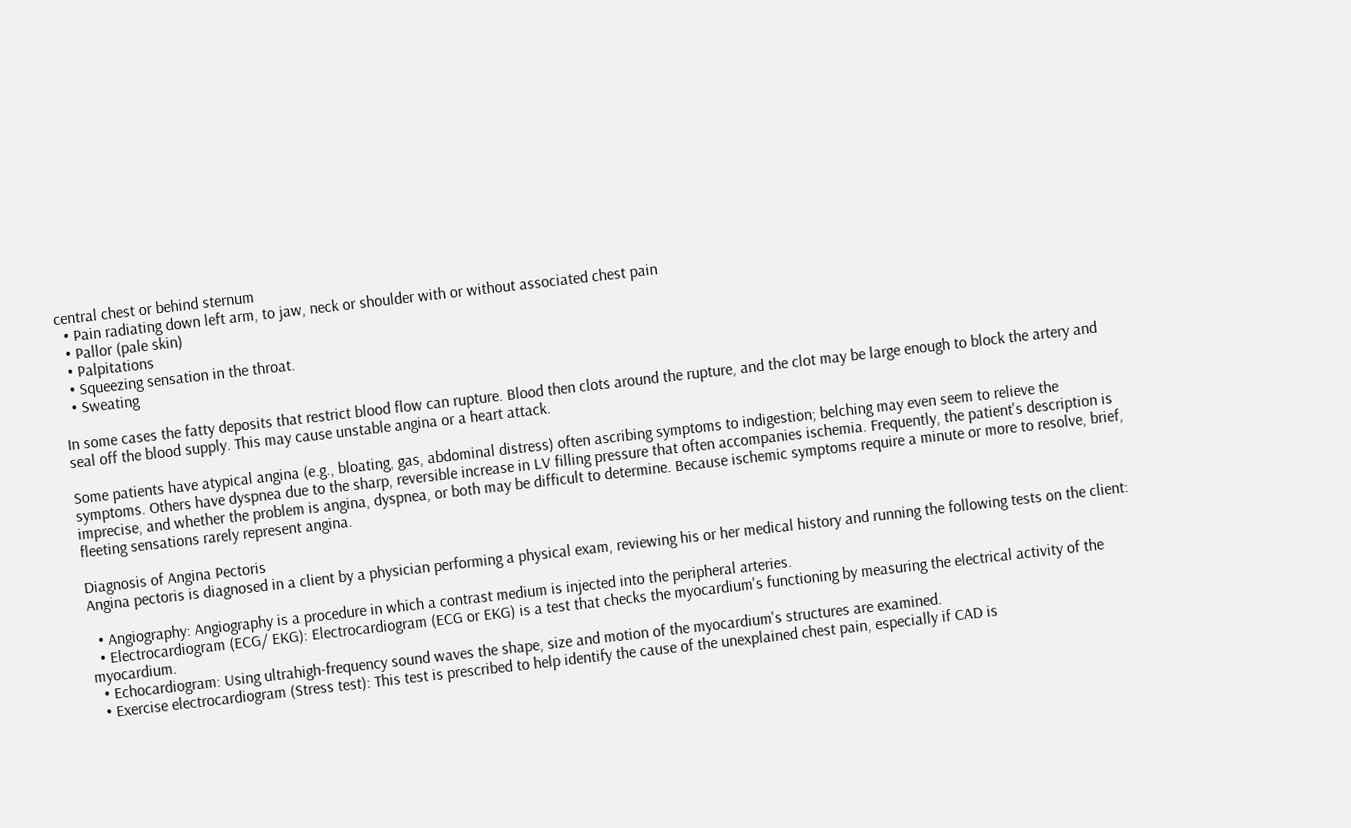central chest or behind sternum
  • Pain radiating down left arm, to jaw, neck or shoulder with or without associated chest pain
  • Pallor (pale skin)
  • Palpitations
  • Squeezing sensation in the throat.
  • Sweating

In some cases the fatty deposits that restrict blood flow can rupture. Blood then clots around the rupture, and the clot may be large enough to block the artery and seal off the blood supply. This may cause unstable angina or a heart attack.

Some patients have atypical angina (e.g., bloating, gas, abdominal distress) often ascribing symptoms to indigestion; belching may even seem to relieve the symptoms. Others have dyspnea due to the sharp, reversible increase in LV filling pressure that often accompanies ischemia. Frequently, the patient's description is imprecise, and whether the problem is angina, dyspnea, or both may be difficult to determine. Because ischemic symptoms require a minute or more to resolve, brief, fleeting sensations rarely represent angina.

Diagnosis of Angina Pectoris
Angina pectoris is diagnosed in a client by a physician performing a physical exam, reviewing his or her medical history and running the following tests on the client:

  • Angiography: Angiography is a procedure in which a contrast medium is injected into the peripheral arteries.
  • Electrocardiogram (ECG/ EKG): Electrocardiogram (ECG or EKG) is a test that checks the myocardium's functioning by measuring the electrical activity of the myocardium.
  • Echocardiogram: Using ultrahigh-frequency sound waves the shape, size and motion of the myocardium's structures are examined.
  • Exercise electrocardiogram (Stress test): This test is prescribed to help identify the cause of the unexplained chest pain, especially if CAD is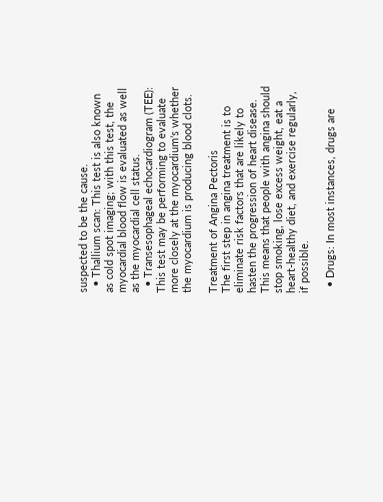suspected to be the cause.
  • Thallium scan: This test is also known as cold spot imaging; with this test, the myocardial blood flow is evaluated as well as the myocardial cell status.
  • Transesophageal echocardiogram (TEE): This test may be performing to evaluate more closely at the myocardium's whether the myocardium is producing blood clots.

Treatment of Angina Pectoris
The first step in angina treatment is to eliminate risk factors that are likely to hasten the progression of heart disease. This means that people with angina should stop smoking, lose excess weight, eat a heart-healthy diet, and exercise regularly, if possible.

  • Drugs: In most instances, drugs are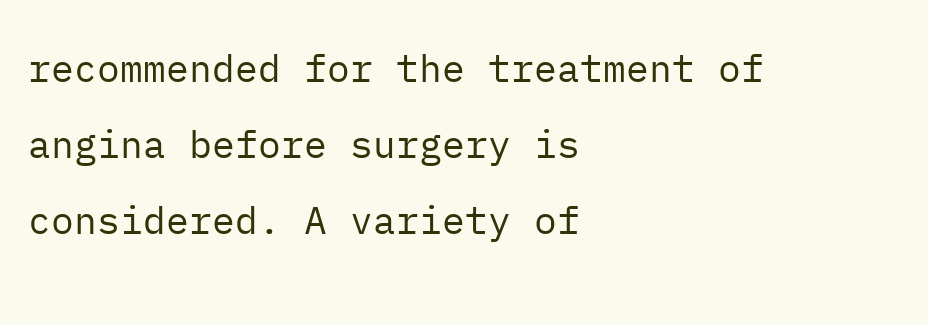recommended for the treatment of angina before surgery is considered. A variety of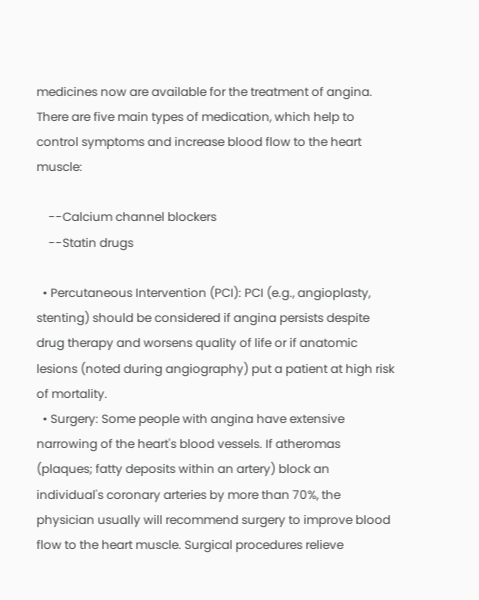medicines now are available for the treatment of angina. There are five main types of medication, which help to control symptoms and increase blood flow to the heart muscle:

    --Calcium channel blockers
    --Statin drugs

  • Percutaneous Intervention (PCI): PCI (e.g., angioplasty, stenting) should be considered if angina persists despite drug therapy and worsens quality of life or if anatomic lesions (noted during angiography) put a patient at high risk of mortality.
  • Surgery: Some people with angina have extensive narrowing of the heart's blood vessels. If atheromas (plaques; fatty deposits within an artery) block an individual's coronary arteries by more than 70%, the physician usually will recommend surgery to improve blood flow to the heart muscle. Surgical procedures relieve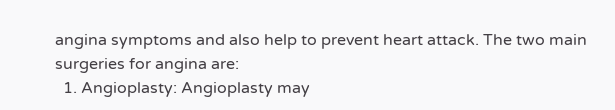angina symptoms and also help to prevent heart attack. The two main surgeries for angina are:
  1. Angioplasty: Angioplasty may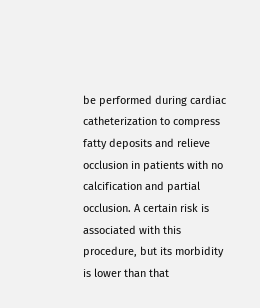be performed during cardiac catheterization to compress fatty deposits and relieve occlusion in patients with no calcification and partial occlusion. A certain risk is associated with this procedure, but its morbidity is lower than that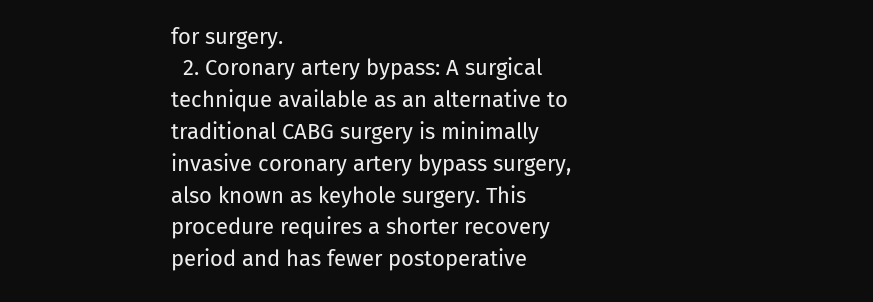for surgery.
  2. Coronary artery bypass: A surgical technique available as an alternative to traditional CABG surgery is minimally invasive coronary artery bypass surgery, also known as keyhole surgery. This procedure requires a shorter recovery period and has fewer postoperative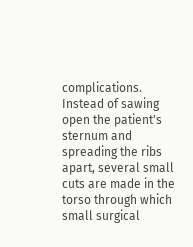complications. Instead of sawing open the patient's sternum and spreading the ribs apart, several small cuts are made in the torso through which small surgical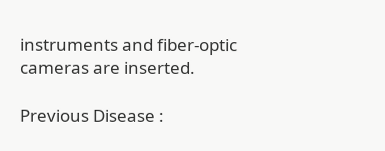instruments and fiber-optic cameras are inserted.

Previous Disease :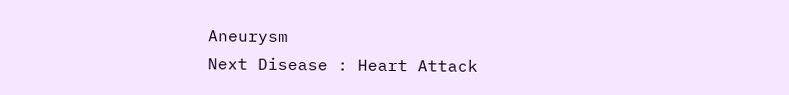Aneurysm
Next Disease : Heart Attack